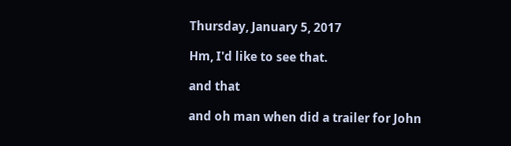Thursday, January 5, 2017

Hm, I'd like to see that.

and that

and oh man when did a trailer for John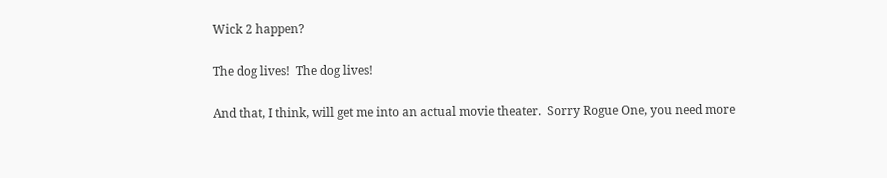Wick 2 happen?

The dog lives!  The dog lives!

And that, I think, will get me into an actual movie theater.  Sorry Rogue One, you need more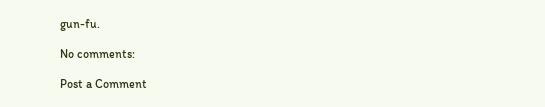gun-fu.

No comments:

Post a Comment